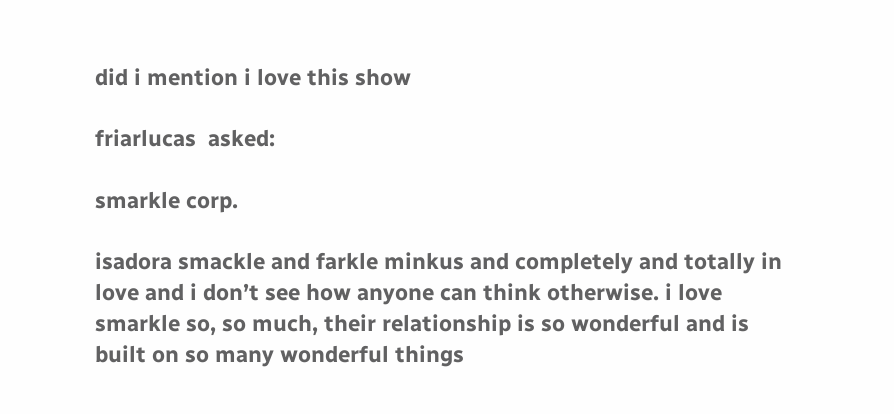did i mention i love this show

friarlucas  asked:

smarkle corp.

isadora smackle and farkle minkus and completely and totally in love and i don’t see how anyone can think otherwise. i love smarkle so, so much, their relationship is so wonderful and is built on so many wonderful things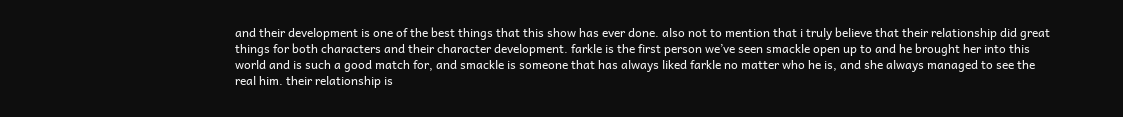and their development is one of the best things that this show has ever done. also not to mention that i truly believe that their relationship did great things for both characters and their character development. farkle is the first person we’ve seen smackle open up to and he brought her into this world and is such a good match for, and smackle is someone that has always liked farkle no matter who he is, and she always managed to see the real him. their relationship is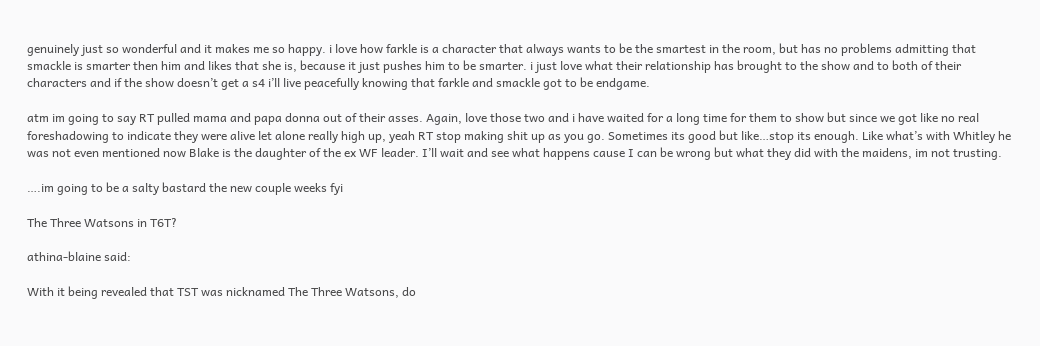genuinely just so wonderful and it makes me so happy. i love how farkle is a character that always wants to be the smartest in the room, but has no problems admitting that smackle is smarter then him and likes that she is, because it just pushes him to be smarter. i just love what their relationship has brought to the show and to both of their characters and if the show doesn’t get a s4 i’ll live peacefully knowing that farkle and smackle got to be endgame.

atm im going to say RT pulled mama and papa donna out of their asses. Again, love those two and i have waited for a long time for them to show but since we got like no real foreshadowing to indicate they were alive let alone really high up, yeah RT stop making shit up as you go. Sometimes its good but like…stop its enough. Like what’s with Whitley he was not even mentioned now Blake is the daughter of the ex WF leader. I’ll wait and see what happens cause I can be wrong but what they did with the maidens, im not trusting.

….im going to be a salty bastard the new couple weeks fyi

The Three Watsons in T6T?

athina-blaine said:

With it being revealed that TST was nicknamed The Three Watsons, do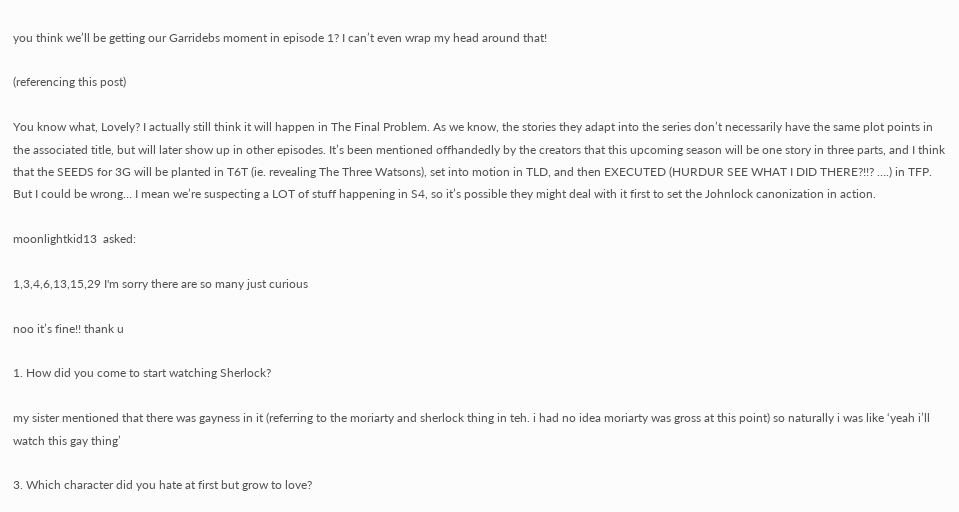you think we’ll be getting our Garridebs moment in episode 1? I can’t even wrap my head around that!

(referencing this post)

You know what, Lovely? I actually still think it will happen in The Final Problem. As we know, the stories they adapt into the series don’t necessarily have the same plot points in the associated title, but will later show up in other episodes. It’s been mentioned offhandedly by the creators that this upcoming season will be one story in three parts, and I think that the SEEDS for 3G will be planted in T6T (ie. revealing The Three Watsons), set into motion in TLD, and then EXECUTED (HURDUR SEE WHAT I DID THERE?!!? ….) in TFP. But I could be wrong… I mean we’re suspecting a LOT of stuff happening in S4, so it’s possible they might deal with it first to set the Johnlock canonization in action.

moonlightkid13  asked:

1,3,4,6,13,15,29 I'm sorry there are so many just curious

noo it’s fine!! thank u

1. How did you come to start watching Sherlock?

my sister mentioned that there was gayness in it (referring to the moriarty and sherlock thing in teh. i had no idea moriarty was gross at this point) so naturally i was like ‘yeah i’ll watch this gay thing’

3. Which character did you hate at first but grow to love?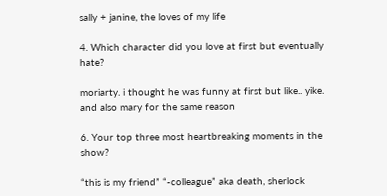sally + janine, the loves of my life

4. Which character did you love at first but eventually hate?

moriarty. i thought he was funny at first but like.. yike. and also mary for the same reason

6. Your top three most heartbreaking moments in the show?

“this is my friend” “-colleague” aka death, sherlock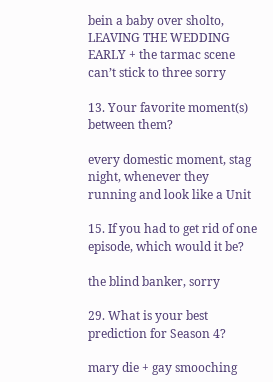bein a baby over sholto, LEAVING THE WEDDING EARLY + the tarmac scene can’t stick to three sorry

13. Your favorite moment(s) between them?

every domestic moment, stag night, whenever they running and look like a Unit

15. If you had to get rid of one episode, which would it be?

the blind banker, sorry

29. What is your best prediction for Season 4?

mary die + gay smooching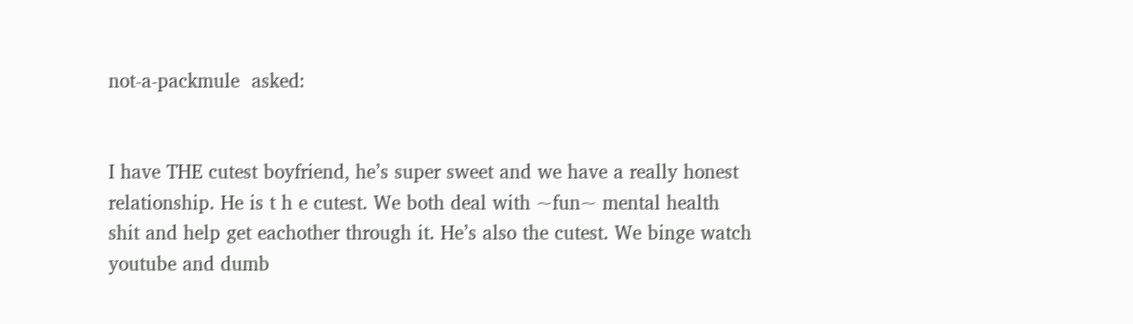not-a-packmule  asked:


I have THE cutest boyfriend, he’s super sweet and we have a really honest relationship. He is t h e cutest. We both deal with ~fun~ mental health shit and help get eachother through it. He’s also the cutest. We binge watch youtube and dumb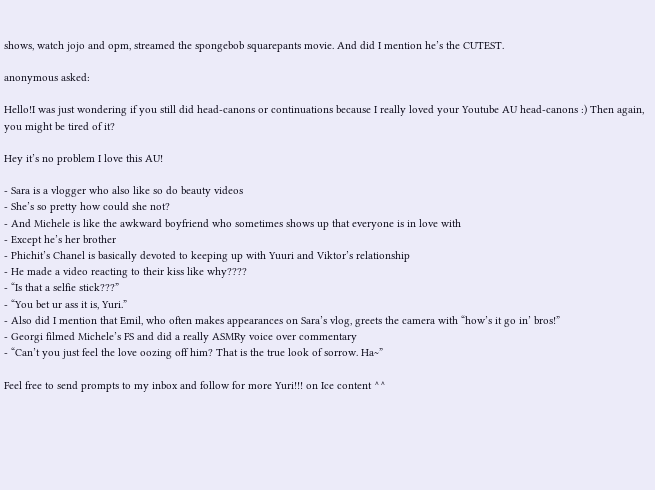shows, watch jojo and opm, streamed the spongebob squarepants movie. And did I mention he’s the CUTEST.

anonymous asked:

Hello!I was just wondering if you still did head-canons or continuations because I really loved your Youtube AU head-canons :) Then again, you might be tired of it?

Hey it’s no problem I love this AU!

- Sara is a vlogger who also like so do beauty videos
- She’s so pretty how could she not?
- And Michele is like the awkward boyfriend who sometimes shows up that everyone is in love with
- Except he’s her brother
- Phichit’s Chanel is basically devoted to keeping up with Yuuri and Viktor’s relationship
- He made a video reacting to their kiss like why????
- “Is that a selfie stick???”
- “You bet ur ass it is, Yuri.”
- Also did I mention that Emil, who often makes appearances on Sara’s vlog, greets the camera with “how’s it go in’ bros!”
- Georgi filmed Michele’s FS and did a really ASMRy voice over commentary
- “Can’t you just feel the love oozing off him? That is the true look of sorrow. Ha~”

Feel free to send prompts to my inbox and follow for more Yuri!!! on Ice content ^^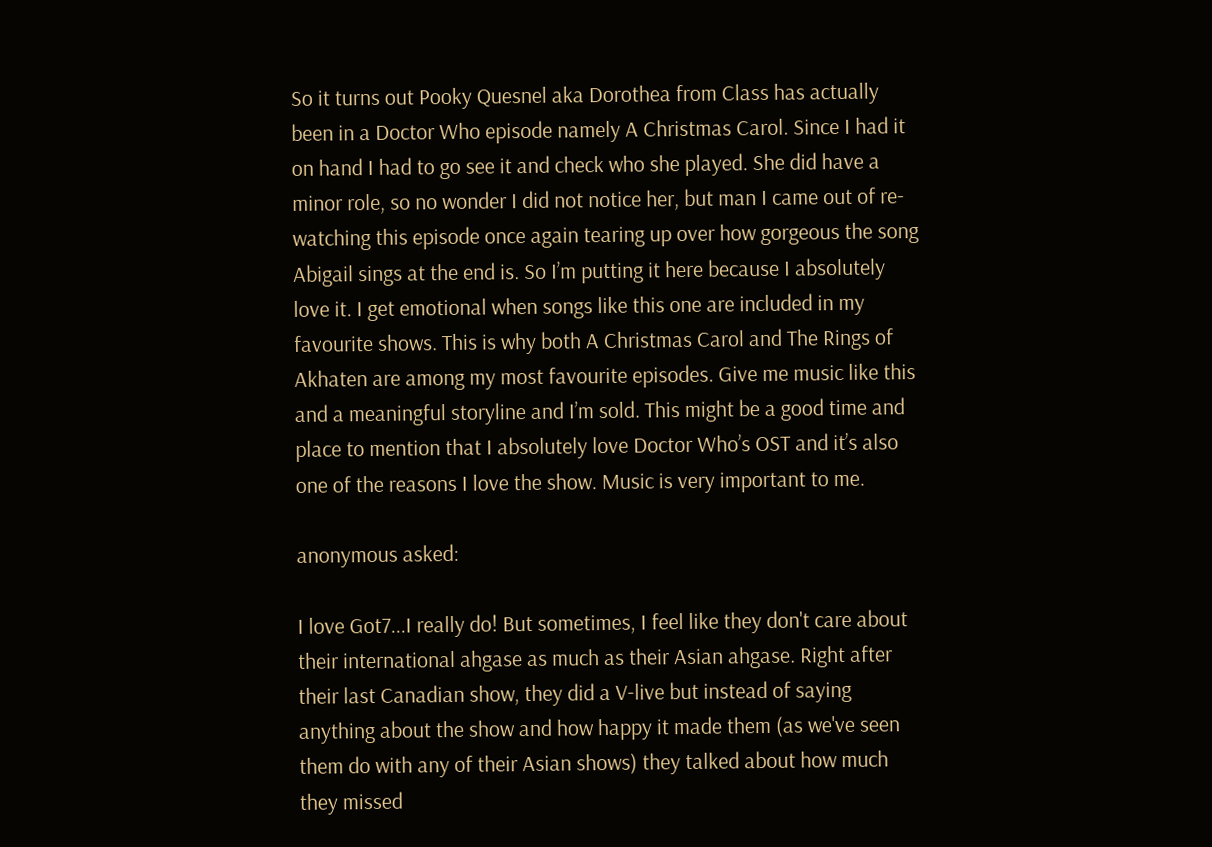So it turns out Pooky Quesnel aka Dorothea from Class has actually been in a Doctor Who episode namely A Christmas Carol. Since I had it on hand I had to go see it and check who she played. She did have a minor role, so no wonder I did not notice her, but man I came out of re-watching this episode once again tearing up over how gorgeous the song Abigail sings at the end is. So I’m putting it here because I absolutely love it. I get emotional when songs like this one are included in my favourite shows. This is why both A Christmas Carol and The Rings of Akhaten are among my most favourite episodes. Give me music like this and a meaningful storyline and I’m sold. This might be a good time and place to mention that I absolutely love Doctor Who’s OST and it’s also one of the reasons I love the show. Music is very important to me.

anonymous asked:

I love Got7...I really do! But sometimes, I feel like they don't care about their international ahgase as much as their Asian ahgase. Right after their last Canadian show, they did a V-live but instead of saying anything about the show and how happy it made them (as we've seen them do with any of their Asian shows) they talked about how much they missed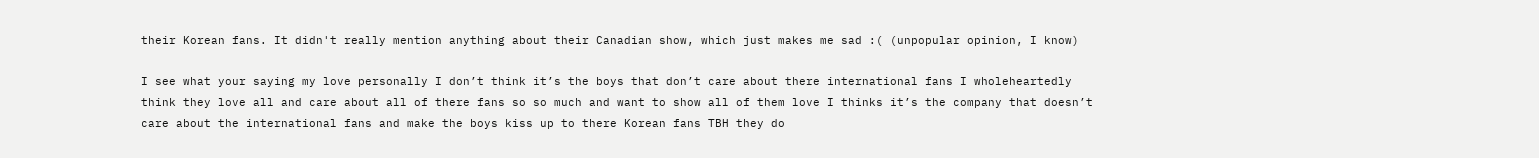their Korean fans. It didn't really mention anything about their Canadian show, which just makes me sad :( (unpopular opinion, I know)

I see what your saying my love personally I don’t think it’s the boys that don’t care about there international fans I wholeheartedly think they love all and care about all of there fans so so much and want to show all of them love I thinks it’s the company that doesn’t care about the international fans and make the boys kiss up to there Korean fans TBH they do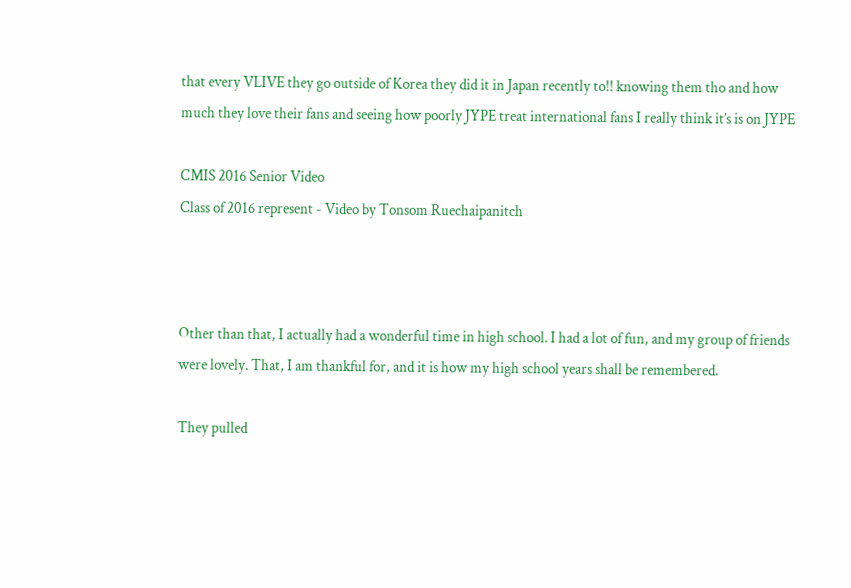that every VLIVE they go outside of Korea they did it in Japan recently to!! knowing them tho and how much they love their fans and seeing how poorly JYPE treat international fans I really think it’s is on JYPE

CMIS 2016 Senior Video
Class of 2016 represent - Video by Tonsom Ruechaipanitch



Other than that, I actually had a wonderful time in high school. I had a lot of fun, and my group of friends were lovely. That, I am thankful for, and it is how my high school years shall be remembered.

They pulled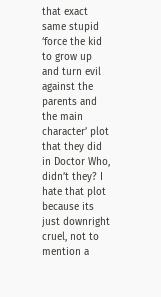that exact same stupid ‘force the kid to grow up and turn evil against the parents and the main character’ plot that they did in Doctor Who, didn’t they? I hate that plot because its just downright cruel, not to mention a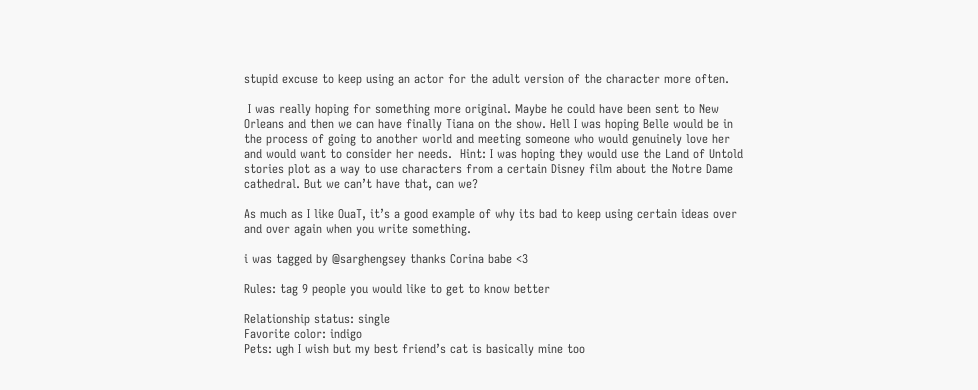stupid excuse to keep using an actor for the adult version of the character more often.

 I was really hoping for something more original. Maybe he could have been sent to New Orleans and then we can have finally Tiana on the show. Hell I was hoping Belle would be in the process of going to another world and meeting someone who would genuinely love her and would want to consider her needs.  Hint: I was hoping they would use the Land of Untold stories plot as a way to use characters from a certain Disney film about the Notre Dame cathedral. But we can’t have that, can we?

As much as I like OuaT, it’s a good example of why its bad to keep using certain ideas over and over again when you write something.

i was tagged by @sarghengsey thanks Corina babe <3

Rules: tag 9 people you would like to get to know better

Relationship status: single
Favorite color: indigo
Pets: ugh I wish but my best friend’s cat is basically mine too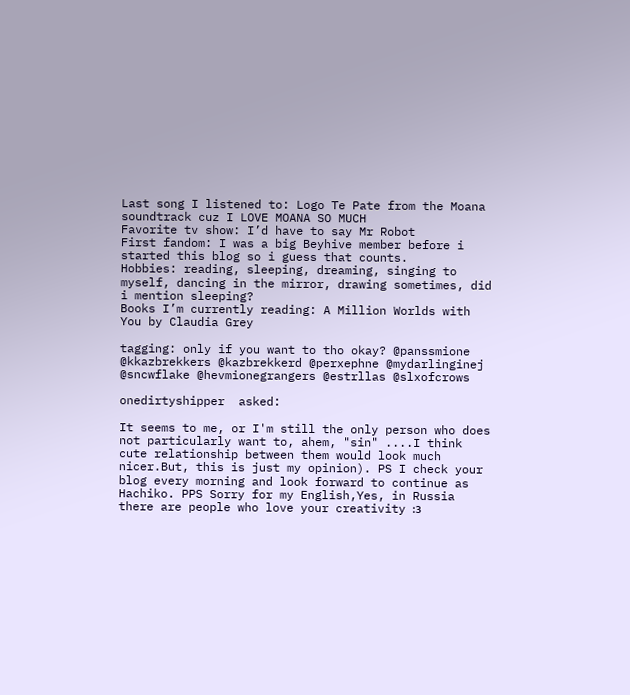Last song I listened to: Logo Te Pate from the Moana soundtrack cuz I LOVE MOANA SO MUCH
Favorite tv show: I’d have to say Mr Robot
First fandom: I was a big Beyhive member before i started this blog so i guess that counts.
Hobbies: reading, sleeping, dreaming, singing to myself, dancing in the mirror, drawing sometimes, did i mention sleeping?
Books I’m currently reading: A Million Worlds with You by Claudia Grey

tagging: only if you want to tho okay? @panssmione @kkazbrekkers @kazbrekkerd @perxephne @mydarlinginej @sncwflake @hevmionegrangers @estrllas @slxofcrows

onedirtyshipper  asked:

It seems to me, or I'm still the only person who does not particularly want to, ahem, "sin" ....I think cute relationship between them would look much nicer.But, this is just my opinion). PS I check your blog every morning and look forward to continue as Hachiko. PPS Sorry for my English,Yes, in Russia there are people who love your creativity :з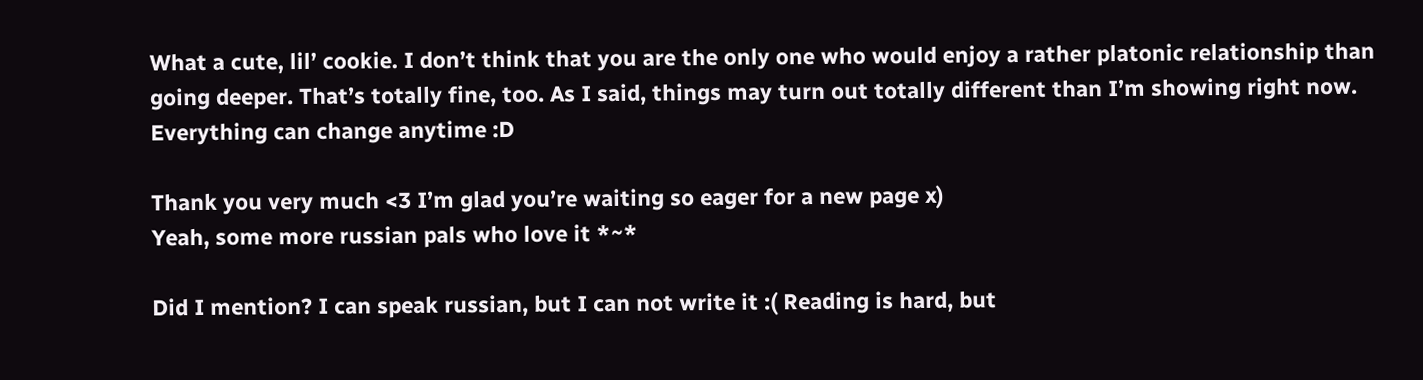What a cute, lil’ cookie. I don’t think that you are the only one who would enjoy a rather platonic relationship than going deeper. That’s totally fine, too. As I said, things may turn out totally different than I’m showing right now.
Everything can change anytime :D

Thank you very much <3 I’m glad you’re waiting so eager for a new page x)
Yeah, some more russian pals who love it *~*

Did I mention? I can speak russian, but I can not write it :( Reading is hard, but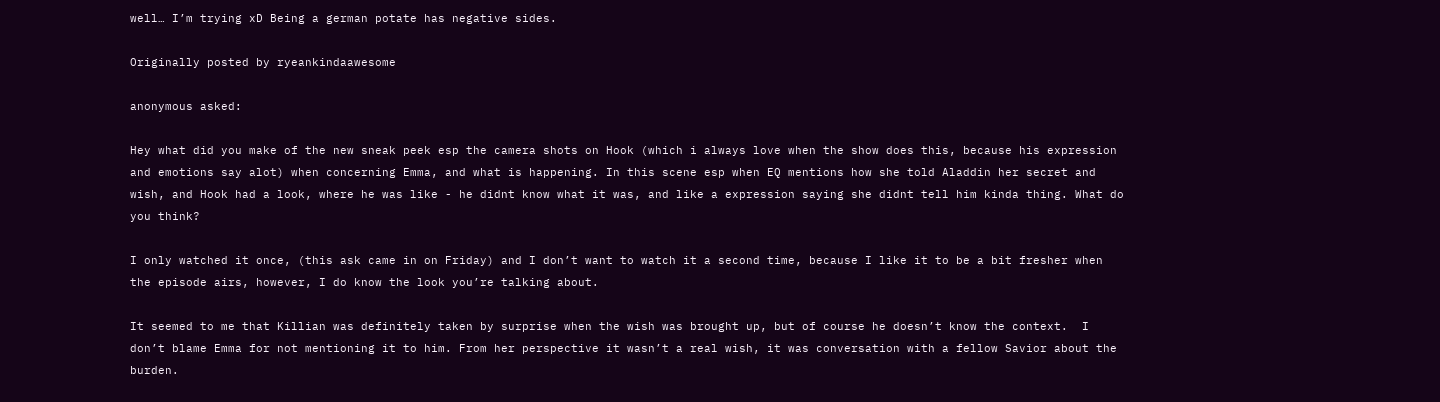well… I’m trying xD Being a german potate has negative sides.

Originally posted by ryeankindaawesome

anonymous asked:

Hey what did you make of the new sneak peek esp the camera shots on Hook (which i always love when the show does this, because his expression and emotions say alot) when concerning Emma, and what is happening. In this scene esp when EQ mentions how she told Aladdin her secret and wish, and Hook had a look, where he was like - he didnt know what it was, and like a expression saying she didnt tell him kinda thing. What do you think?

I only watched it once, (this ask came in on Friday) and I don’t want to watch it a second time, because I like it to be a bit fresher when the episode airs, however, I do know the look you’re talking about.

It seemed to me that Killian was definitely taken by surprise when the wish was brought up, but of course he doesn’t know the context.  I don’t blame Emma for not mentioning it to him. From her perspective it wasn’t a real wish, it was conversation with a fellow Savior about the burden.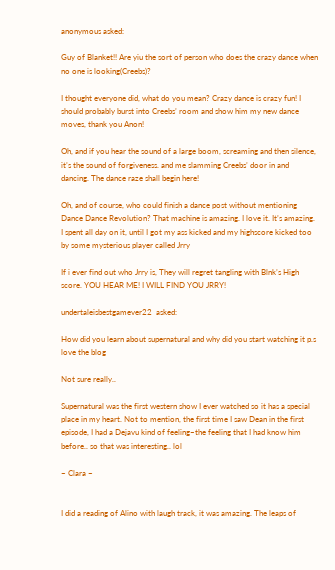anonymous asked:

Guy of Blanket!! Are yiu the sort of person who does the crazy dance when no one is looking(Creebs)?

I thought everyone did, what do you mean? Crazy dance is crazy fun! I should probably burst into Creebs’ room and show him my new dance moves, thank you Anon!

Oh, and if you hear the sound of a large boom, screaming and then silence, it’s the sound of forgiveness. and me slamming Creebs’ door in and dancing. The dance raze shall begin here!

Oh, and of course, who could finish a dance post without mentioning Dance Dance Revolution? That machine is amazing. I love it. It’s amazing. I spent all day on it, until I got my ass kicked and my highscore kicked too by some mysterious player called Jrry

If i ever find out who Jrry is, They will regret tangling with Blnk’s High score. YOU HEAR ME! I WILL FIND YOU JRRY!

undertaleisbestgamever22  asked:

How did you learn about supernatural and why did you start watching it p.s love the blog

Not sure really..

Supernatural was the first western show I ever watched so it has a special place in my heart. Not to mention, the first time I saw Dean in the first episode, I had a Dejavu kind of feeling–the feeling that I had know him before.. so that was interesting.. lol

~ Clara ~


I did a reading of Alino with laugh track, it was amazing. The leaps of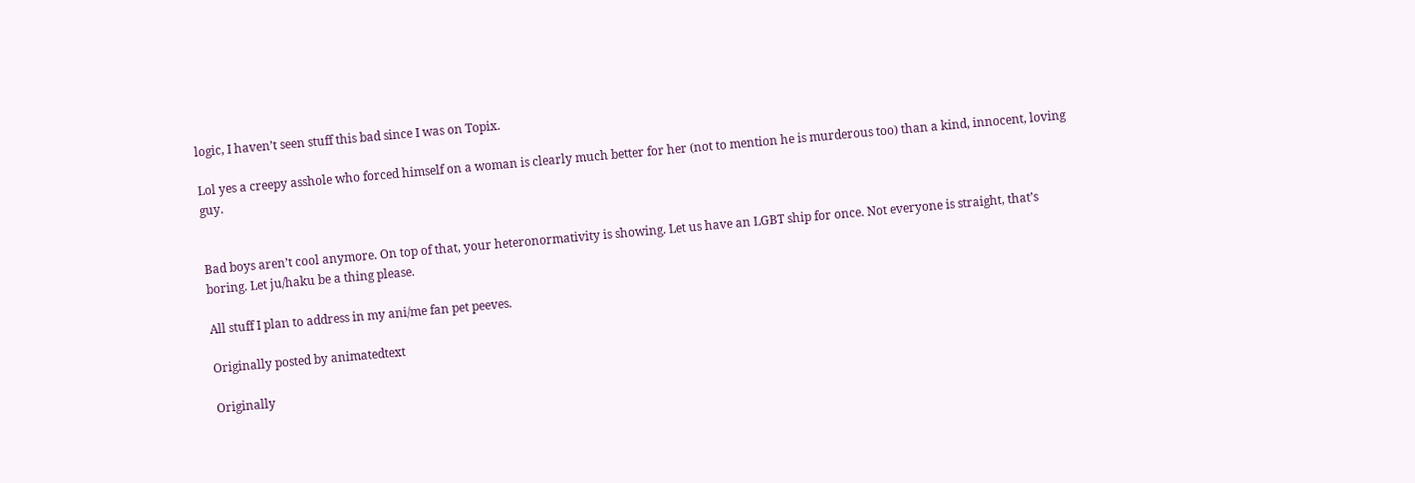logic, I haven’t seen stuff this bad since I was on Topix.

Lol yes a creepy asshole who forced himself on a woman is clearly much better for her (not to mention he is murderous too) than a kind, innocent, loving guy.


Bad boys aren’t cool anymore. On top of that, your heteronormativity is showing. Let us have an LGBT ship for once. Not everyone is straight, that’s boring. Let ju/haku be a thing please.

All stuff I plan to address in my ani/me fan pet peeves.

Originally posted by animatedtext

Originally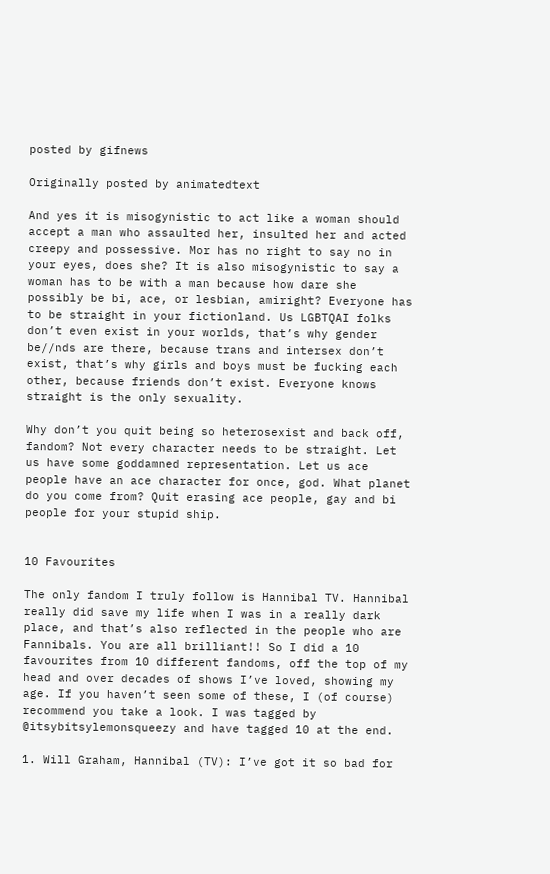posted by gifnews

Originally posted by animatedtext

And yes it is misogynistic to act like a woman should accept a man who assaulted her, insulted her and acted creepy and possessive. Mor has no right to say no in your eyes, does she? It is also misogynistic to say a woman has to be with a man because how dare she possibly be bi, ace, or lesbian, amiright? Everyone has to be straight in your fictionland. Us LGBTQAI folks don’t even exist in your worlds, that’s why gender be//nds are there, because trans and intersex don’t exist, that’s why girls and boys must be fucking each other, because friends don’t exist. Everyone knows straight is the only sexuality.

Why don’t you quit being so heterosexist and back off, fandom? Not every character needs to be straight. Let us have some goddamned representation. Let us ace people have an ace character for once, god. What planet do you come from? Quit erasing ace people, gay and bi people for your stupid ship.


10 Favourites

The only fandom I truly follow is Hannibal TV. Hannibal really did save my life when I was in a really dark place, and that’s also reflected in the people who are Fannibals. You are all brilliant!! So I did a 10 favourites from 10 different fandoms, off the top of my head and over decades of shows I’ve loved, showing my age. If you haven’t seen some of these, I (of course) recommend you take a look. I was tagged by @itsybitsylemonsqueezy and have tagged 10 at the end.

1. Will Graham, Hannibal (TV): I’ve got it so bad for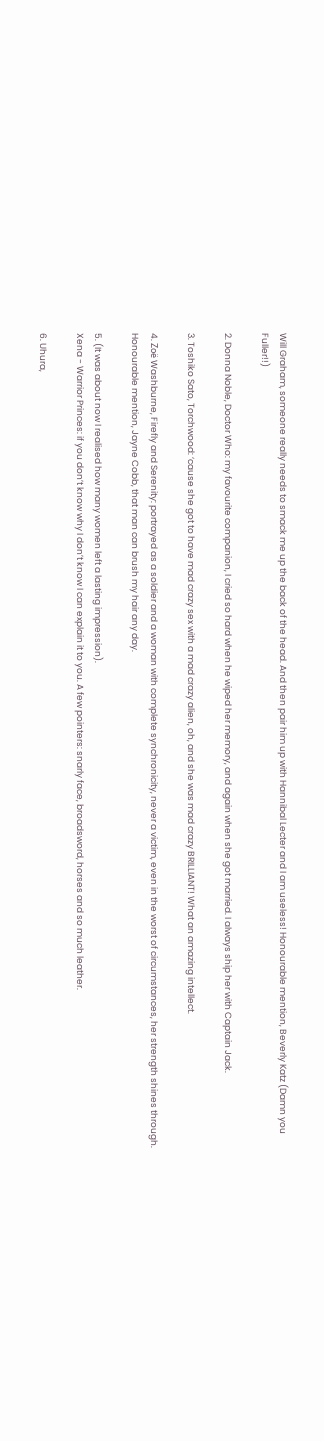Will Graham, someone really needs to smack me up the back of the head. And then pair him up with Hannibal Lecter and I am useless! Honourable mention, Beverly Katz (Damn you Fuller!!)

2. Donna Noble, Doctor Who: my favourite companion, I cried so hard when he wiped her memory, and again when she got married. I always ship her with Captain Jack.

3. Toshiko Sato, Torchwood: ‘cause she got to have mad crazy sex with a mad crazy alien, oh, and she was mad crazy BRILLIANT! What an amazing intellect.

4. Zoë Washburne, Firefly and Serenity: portrayed as a soldier and a woman with complete synchronicity, never a victim, even in the worst of circumstances, her strength shines through. Honourable mention, Jayne Cobb, that man can brush my hair any day.

5. (It was about now I realised how many women left a lasting impression).
Xena - Warrior Princes: if you don’t know why I don’t know I can explain it to you. A few pointers: snarly face, broadsword, horses and so much leather.

6. Uhura,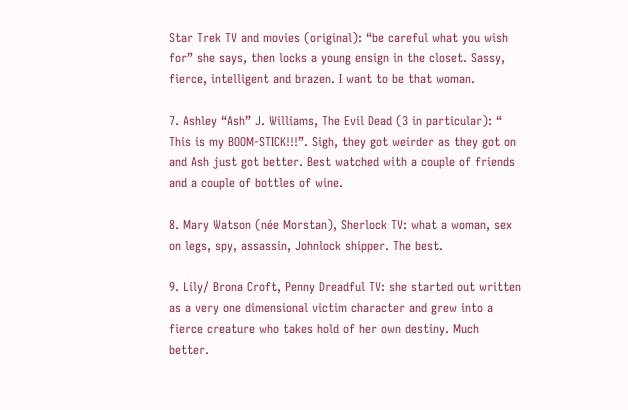Star Trek TV and movies (original): “be careful what you wish for” she says, then locks a young ensign in the closet. Sassy, fierce, intelligent and brazen. I want to be that woman.

7. Ashley “Ash” J. Williams, The Evil Dead (3 in particular): “ This is my BOOM-STICK!!!”. Sigh, they got weirder as they got on and Ash just got better. Best watched with a couple of friends and a couple of bottles of wine.

8. Mary Watson (née Morstan), Sherlock TV: what a woman, sex on legs, spy, assassin, Johnlock shipper. The best.

9. Lily/ Brona Croft, Penny Dreadful TV: she started out written as a very one dimensional victim character and grew into a fierce creature who takes hold of her own destiny. Much better.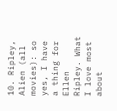10. Ripley, Alien (all movies): so yes, I have a thing for Ellen Ripley. What I love most about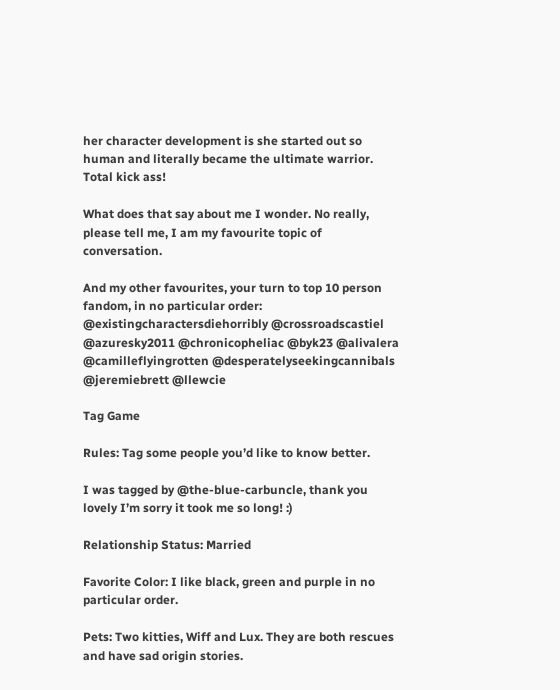her character development is she started out so human and literally became the ultimate warrior. Total kick ass!

What does that say about me I wonder. No really, please tell me, I am my favourite topic of conversation.

And my other favourites, your turn to top 10 person fandom, in no particular order: @existingcharactersdiehorribly @crossroadscastiel @azuresky2011 @chronicopheliac @byk23 @alivalera @camilleflyingrotten @desperatelyseekingcannibals @jeremiebrett @llewcie

Tag Game

Rules: Tag some people you’d like to know better.

I was tagged by @the-blue-carbuncle, thank you lovely I’m sorry it took me so long! :)

Relationship Status: Married

Favorite Color: I like black, green and purple in no particular order.

Pets: Two kitties, Wiff and Lux. They are both rescues and have sad origin stories.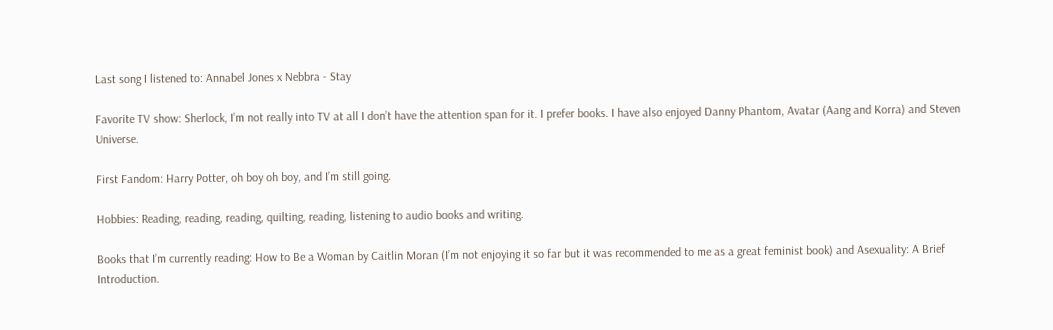Last song I listened to: Annabel Jones x Nebbra - Stay

Favorite TV show: Sherlock, I’m not really into TV at all I don’t have the attention span for it. I prefer books. I have also enjoyed Danny Phantom, Avatar (Aang and Korra) and Steven Universe.

First Fandom: Harry Potter, oh boy oh boy, and I’m still going.

Hobbies: Reading, reading, reading, quilting, reading, listening to audio books and writing.

Books that I’m currently reading: How to Be a Woman by Caitlin Moran (I’m not enjoying it so far but it was recommended to me as a great feminist book) and Asexuality: A Brief Introduction.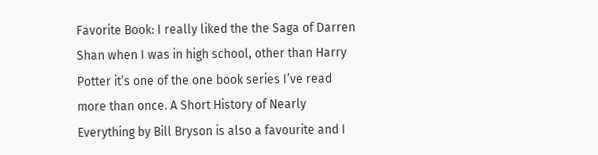Favorite Book: I really liked the the Saga of Darren Shan when I was in high school, other than Harry Potter it’s one of the one book series I’ve read more than once. A Short History of Nearly Everything by Bill Bryson is also a favourite and I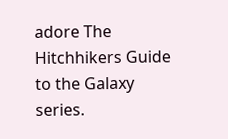adore The Hitchhikers Guide to the Galaxy series.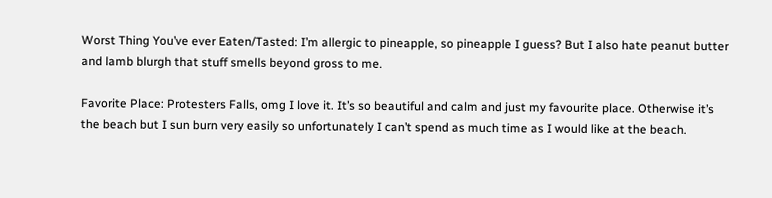Worst Thing You’ve ever Eaten/Tasted: I’m allergic to pineapple, so pineapple I guess? But I also hate peanut butter and lamb blurgh that stuff smells beyond gross to me.

Favorite Place: Protesters Falls, omg I love it. It’s so beautiful and calm and just my favourite place. Otherwise it’s the beach but I sun burn very easily so unfortunately I can’t spend as much time as I would like at the beach.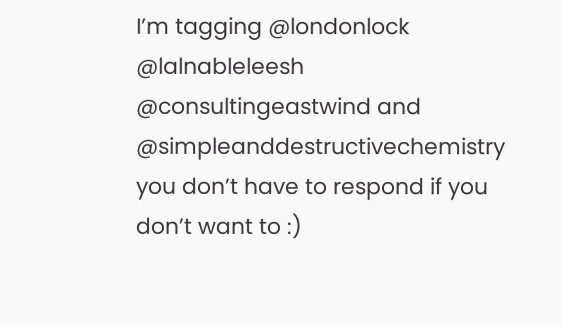I’m tagging @londonlock @lalnableleesh @consultingeastwind and @simpleanddestructivechemistry you don’t have to respond if you don’t want to :)